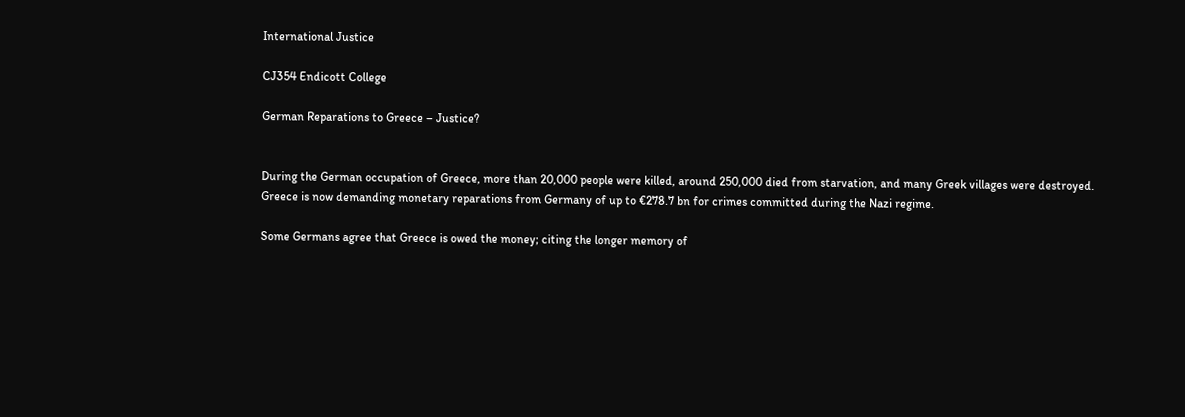International Justice

CJ354 Endicott College

German Reparations to Greece – Justice?


During the German occupation of Greece, more than 20,000 people were killed, around 250,000 died from starvation, and many Greek villages were destroyed. Greece is now demanding monetary reparations from Germany of up to €278.7 bn for crimes committed during the Nazi regime.

Some Germans agree that Greece is owed the money; citing the longer memory of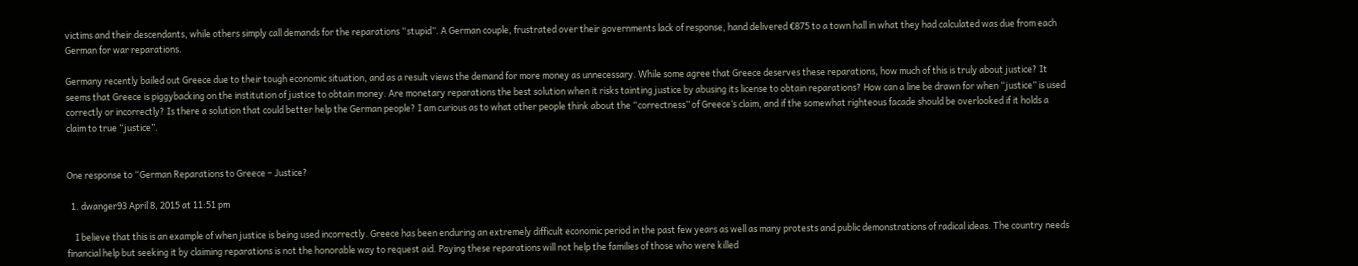victims and their descendants, while others simply call demands for the reparations “stupid”. A German couple, frustrated over their governments lack of response, hand delivered €875 to a town hall in what they had calculated was due from each German for war reparations.

Germany recently bailed out Greece due to their tough economic situation, and as a result views the demand for more money as unnecessary. While some agree that Greece deserves these reparations, how much of this is truly about justice? It seems that Greece is piggybacking on the institution of justice to obtain money. Are monetary reparations the best solution when it risks tainting justice by abusing its license to obtain reparations? How can a line be drawn for when “justice” is used correctly or incorrectly? Is there a solution that could better help the German people? I am curious as to what other people think about the “correctness” of Greece’s claim, and if the somewhat righteous facade should be overlooked if it holds a claim to true “justice”.


One response to “German Reparations to Greece – Justice?

  1. dwanger93 April 8, 2015 at 11:51 pm

    I believe that this is an example of when justice is being used incorrectly. Greece has been enduring an extremely difficult economic period in the past few years as well as many protests and public demonstrations of radical ideas. The country needs financial help but seeking it by claiming reparations is not the honorable way to request aid. Paying these reparations will not help the families of those who were killed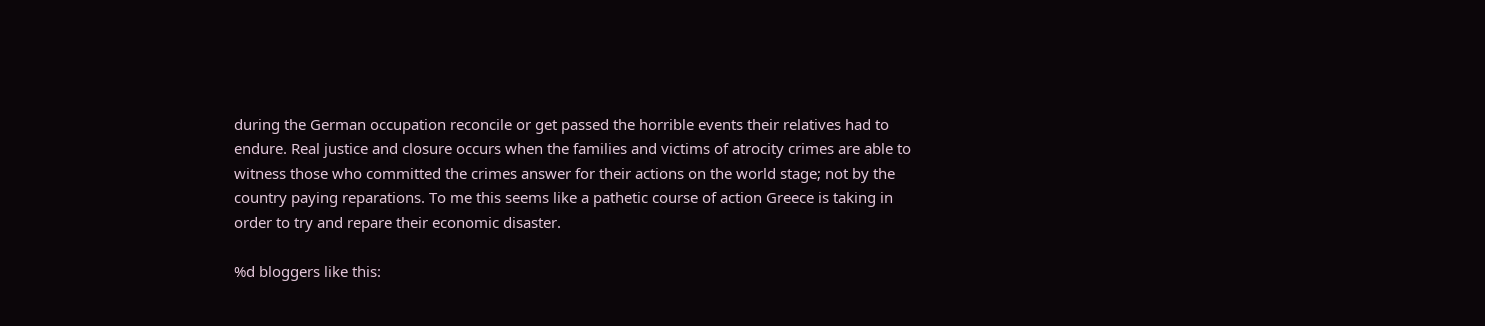during the German occupation reconcile or get passed the horrible events their relatives had to endure. Real justice and closure occurs when the families and victims of atrocity crimes are able to witness those who committed the crimes answer for their actions on the world stage; not by the country paying reparations. To me this seems like a pathetic course of action Greece is taking in order to try and repare their economic disaster.

%d bloggers like this: